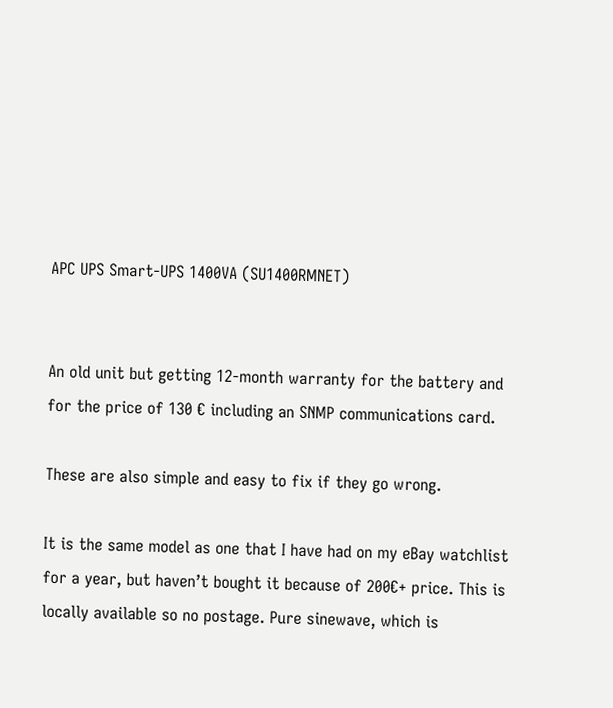APC UPS Smart-UPS 1400VA (SU1400RMNET)


An old unit but getting 12-month warranty for the battery and for the price of 130 € including an SNMP communications card.

These are also simple and easy to fix if they go wrong.

It is the same model as one that I have had on my eBay watchlist for a year, but haven’t bought it because of 200€+ price. This is locally available so no postage. Pure sinewave, which is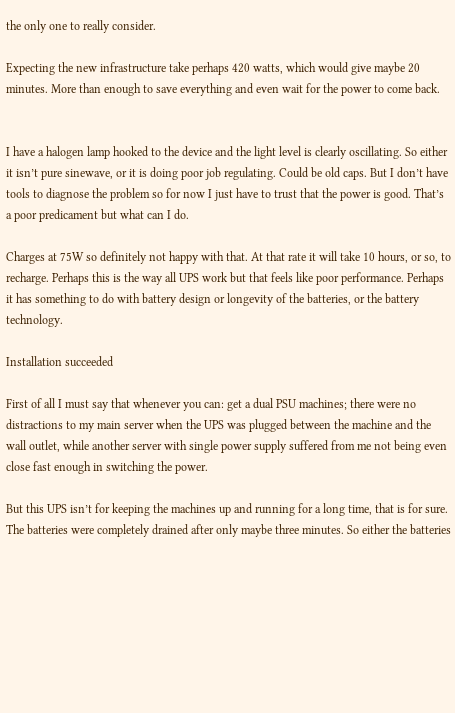the only one to really consider.

Expecting the new infrastructure take perhaps 420 watts, which would give maybe 20 minutes. More than enough to save everything and even wait for the power to come back.


I have a halogen lamp hooked to the device and the light level is clearly oscillating. So either it isn’t pure sinewave, or it is doing poor job regulating. Could be old caps. But I don’t have tools to diagnose the problem so for now I just have to trust that the power is good. That’s a poor predicament but what can I do.

Charges at 75W so definitely not happy with that. At that rate it will take 10 hours, or so, to recharge. Perhaps this is the way all UPS work but that feels like poor performance. Perhaps it has something to do with battery design or longevity of the batteries, or the battery technology.

Installation succeeded

First of all I must say that whenever you can: get a dual PSU machines; there were no distractions to my main server when the UPS was plugged between the machine and the wall outlet, while another server with single power supply suffered from me not being even close fast enough in switching the power.

But this UPS isn’t for keeping the machines up and running for a long time, that is for sure. The batteries were completely drained after only maybe three minutes. So either the batteries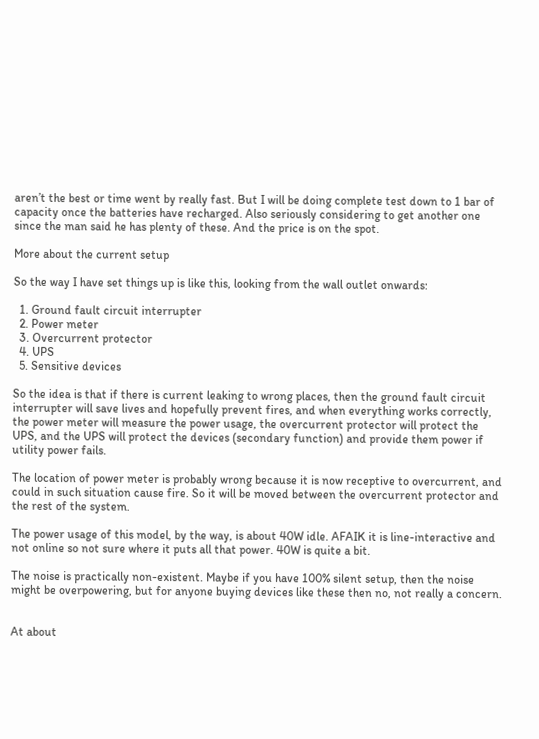aren’t the best or time went by really fast. But I will be doing complete test down to 1 bar of capacity once the batteries have recharged. Also seriously considering to get another one since the man said he has plenty of these. And the price is on the spot.

More about the current setup

So the way I have set things up is like this, looking from the wall outlet onwards:

  1. Ground fault circuit interrupter
  2. Power meter
  3. Overcurrent protector
  4. UPS
  5. Sensitive devices

So the idea is that if there is current leaking to wrong places, then the ground fault circuit interrupter will save lives and hopefully prevent fires, and when everything works correctly, the power meter will measure the power usage, the overcurrent protector will protect the UPS, and the UPS will protect the devices (secondary function) and provide them power if utility power fails.

The location of power meter is probably wrong because it is now receptive to overcurrent, and could in such situation cause fire. So it will be moved between the overcurrent protector and the rest of the system.

The power usage of this model, by the way, is about 40W idle. AFAIK it is line-interactive and not online so not sure where it puts all that power. 40W is quite a bit.

The noise is practically non-existent. Maybe if you have 100% silent setup, then the noise might be overpowering, but for anyone buying devices like these then no, not really a concern.


At about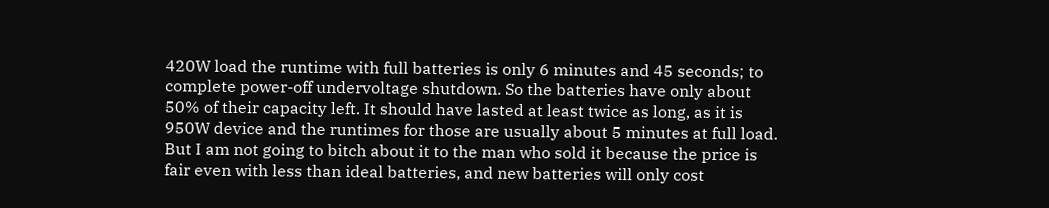420W load the runtime with full batteries is only 6 minutes and 45 seconds; to complete power-off undervoltage shutdown. So the batteries have only about 50% of their capacity left. It should have lasted at least twice as long, as it is 950W device and the runtimes for those are usually about 5 minutes at full load. But I am not going to bitch about it to the man who sold it because the price is fair even with less than ideal batteries, and new batteries will only cost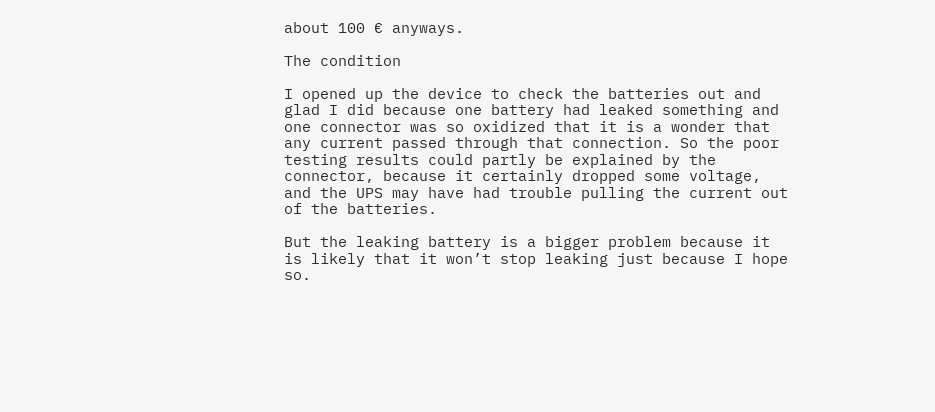about 100 € anyways.

The condition

I opened up the device to check the batteries out and glad I did because one battery had leaked something and one connector was so oxidized that it is a wonder that any current passed through that connection. So the poor testing results could partly be explained by the connector, because it certainly dropped some voltage, and the UPS may have had trouble pulling the current out of the batteries.

But the leaking battery is a bigger problem because it is likely that it won’t stop leaking just because I hope so.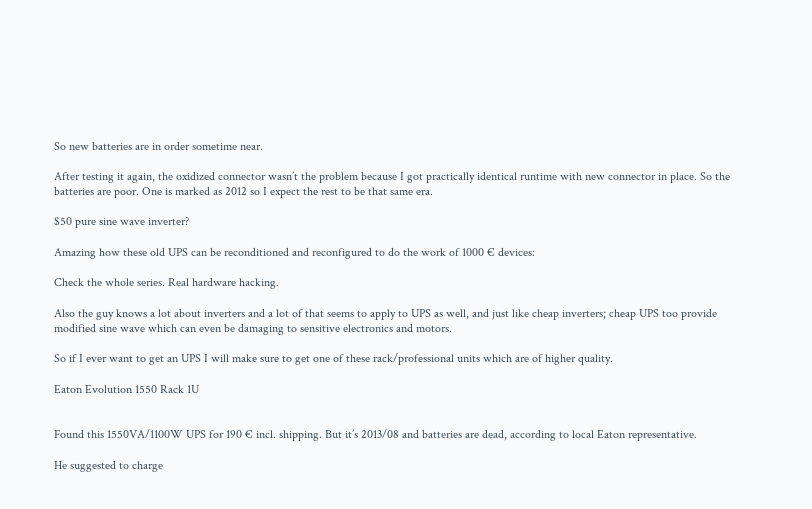So new batteries are in order sometime near.

After testing it again, the oxidized connector wasn’t the problem because I got practically identical runtime with new connector in place. So the batteries are poor. One is marked as 2012 so I expect the rest to be that same era.

$50 pure sine wave inverter?

Amazing how these old UPS can be reconditioned and reconfigured to do the work of 1000 € devices:

Check the whole series. Real hardware hacking.

Also the guy knows a lot about inverters and a lot of that seems to apply to UPS as well, and just like cheap inverters; cheap UPS too provide modified sine wave which can even be damaging to sensitive electronics and motors.

So if I ever want to get an UPS I will make sure to get one of these rack/professional units which are of higher quality.

Eaton Evolution 1550 Rack 1U


Found this 1550VA/1100W UPS for 190 € incl. shipping. But it’s 2013/08 and batteries are dead, according to local Eaton representative.

He suggested to charge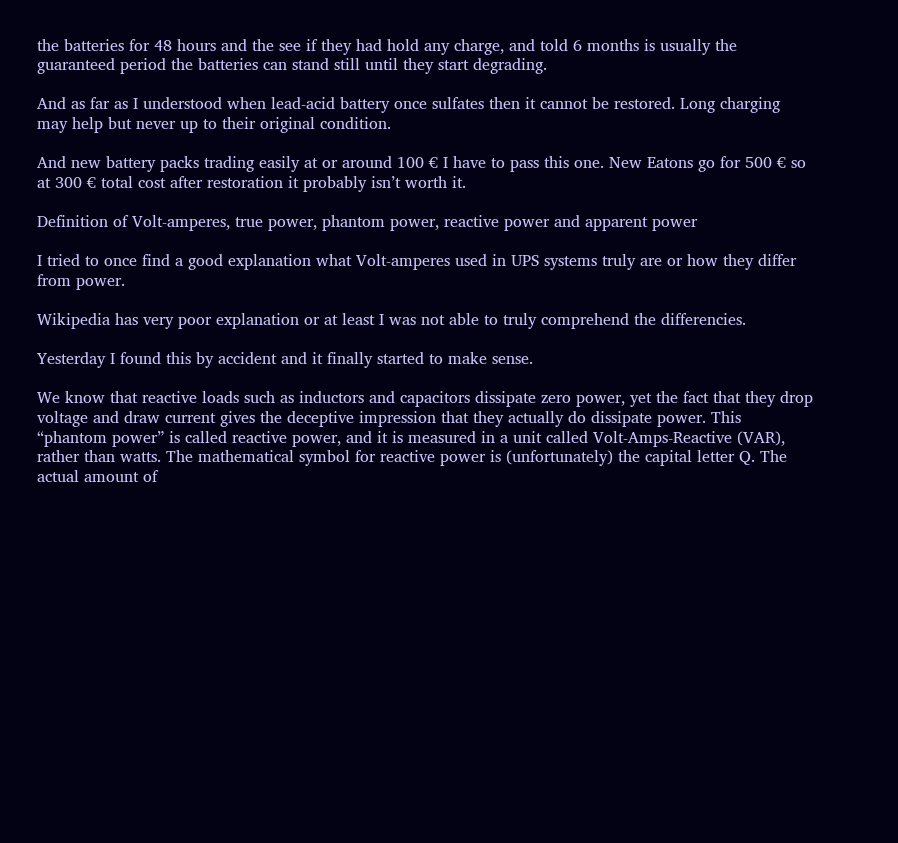the batteries for 48 hours and the see if they had hold any charge, and told 6 months is usually the guaranteed period the batteries can stand still until they start degrading.

And as far as I understood when lead-acid battery once sulfates then it cannot be restored. Long charging may help but never up to their original condition.

And new battery packs trading easily at or around 100 € I have to pass this one. New Eatons go for 500 € so at 300 € total cost after restoration it probably isn’t worth it.

Definition of Volt-amperes, true power, phantom power, reactive power and apparent power

I tried to once find a good explanation what Volt-amperes used in UPS systems truly are or how they differ from power.

Wikipedia has very poor explanation or at least I was not able to truly comprehend the differencies.

Yesterday I found this by accident and it finally started to make sense.

We know that reactive loads such as inductors and capacitors dissipate zero power, yet the fact that they drop voltage and draw current gives the deceptive impression that they actually do dissipate power. This “phantom power” is called reactive power, and it is measured in a unit called Volt-Amps-Reactive (VAR), rather than watts. The mathematical symbol for reactive power is (unfortunately) the capital letter Q. The actual amount of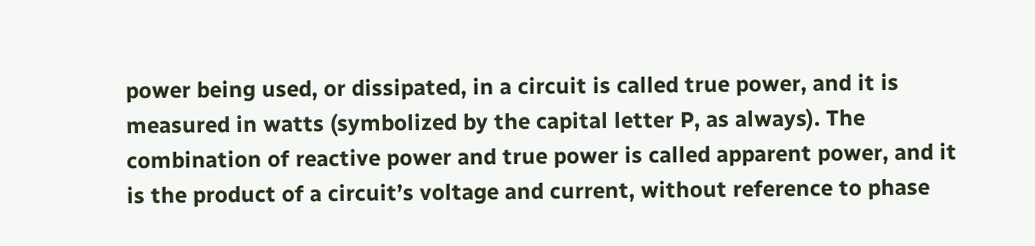power being used, or dissipated, in a circuit is called true power, and it is measured in watts (symbolized by the capital letter P, as always). The combination of reactive power and true power is called apparent power, and it is the product of a circuit’s voltage and current, without reference to phase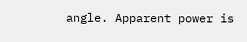angle. Apparent power is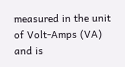measured in the unit of Volt-Amps (VA) and is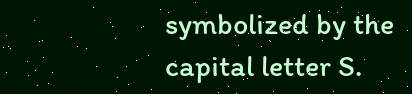symbolized by the capital letter S.